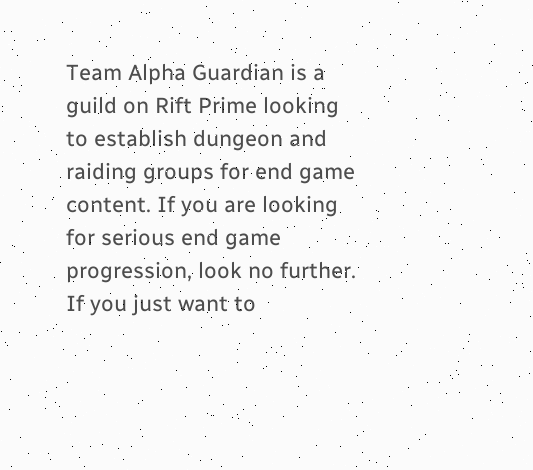Team Alpha Guardian is a guild on Rift Prime looking to establish dungeon and raiding groups for end game content. If you are looking for serious end game progression, look no further. If you just want to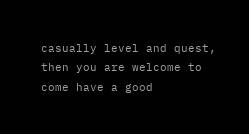casually level and quest, then you are welcome to come have a good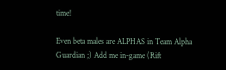time!

Even beta males are ALPHAS in Team Alpha Guardian ;) Add me in-game (Rift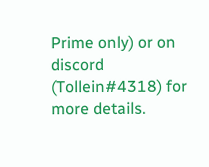Prime only) or on discord (Tollein#4318) for more details.